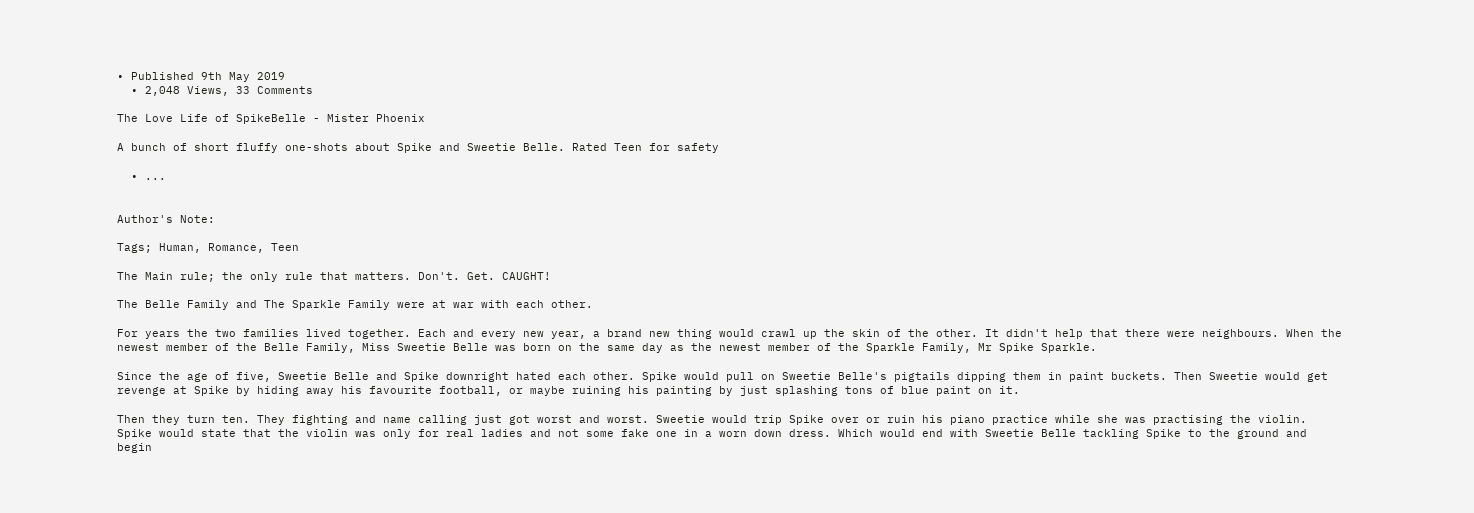• Published 9th May 2019
  • 2,048 Views, 33 Comments

The Love Life of SpikeBelle - Mister Phoenix

A bunch of short fluffy one-shots about Spike and Sweetie Belle. Rated Teen for safety

  • ...


Author's Note:

Tags; Human, Romance, Teen

The Main rule; the only rule that matters. Don't. Get. CAUGHT!

The Belle Family and The Sparkle Family were at war with each other.

For years the two families lived together. Each and every new year, a brand new thing would crawl up the skin of the other. It didn't help that there were neighbours. When the newest member of the Belle Family, Miss Sweetie Belle was born on the same day as the newest member of the Sparkle Family, Mr Spike Sparkle.

Since the age of five, Sweetie Belle and Spike downright hated each other. Spike would pull on Sweetie Belle's pigtails dipping them in paint buckets. Then Sweetie would get revenge at Spike by hiding away his favourite football, or maybe ruining his painting by just splashing tons of blue paint on it.

Then they turn ten. They fighting and name calling just got worst and worst. Sweetie would trip Spike over or ruin his piano practice while she was practising the violin. Spike would state that the violin was only for real ladies and not some fake one in a worn down dress. Which would end with Sweetie Belle tackling Spike to the ground and begin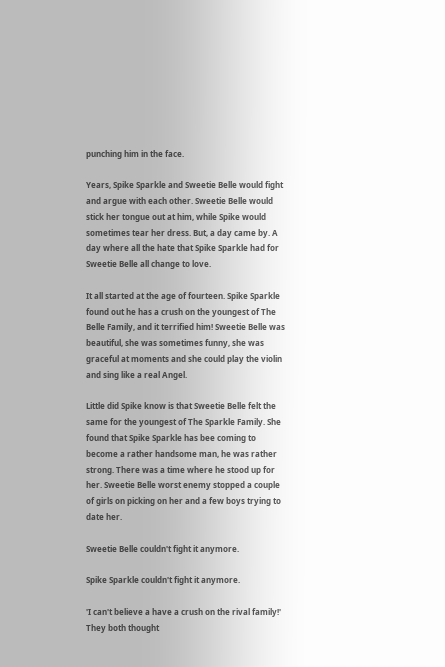punching him in the face.

Years, Spike Sparkle and Sweetie Belle would fight and argue with each other. Sweetie Belle would stick her tongue out at him, while Spike would sometimes tear her dress. But, a day came by. A day where all the hate that Spike Sparkle had for Sweetie Belle all change to love.

It all started at the age of fourteen. Spike Sparkle found out he has a crush on the youngest of The Belle Family, and it terrified him! Sweetie Belle was beautiful, she was sometimes funny, she was graceful at moments and she could play the violin and sing like a real Angel.

Little did Spike know is that Sweetie Belle felt the same for the youngest of The Sparkle Family. She found that Spike Sparkle has bee coming to become a rather handsome man, he was rather strong. There was a time where he stood up for her. Sweetie Belle worst enemy stopped a couple of girls on picking on her and a few boys trying to date her.

Sweetie Belle couldn't fight it anymore.

Spike Sparkle couldn't fight it anymore.

'I can't believe a have a crush on the rival family!' They both thought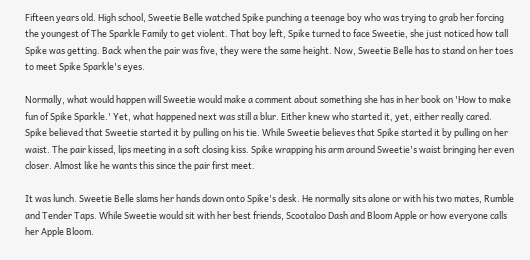Fifteen years old. High school, Sweetie Belle watched Spike punching a teenage boy who was trying to grab her forcing the youngest of The Sparkle Family to get violent. That boy left, Spike turned to face Sweetie, she just noticed how tall Spike was getting. Back when the pair was five, they were the same height. Now, Sweetie Belle has to stand on her toes to meet Spike Sparkle's eyes.

Normally, what would happen will Sweetie would make a comment about something she has in her book on 'How to make fun of Spike Sparkle.' Yet, what happened next was still a blur. Either knew who started it, yet, either really cared. Spike believed that Sweetie started it by pulling on his tie. While Sweetie believes that Spike started it by pulling on her waist. The pair kissed, lips meeting in a soft closing kiss. Spike wrapping his arm around Sweetie's waist bringing her even closer. Almost like he wants this since the pair first meet.

It was lunch. Sweetie Belle slams her hands down onto Spike's desk. He normally sits alone or with his two mates, Rumble and Tender Taps. While Sweetie would sit with her best friends, Scootaloo Dash and Bloom Apple or how everyone calls her Apple Bloom.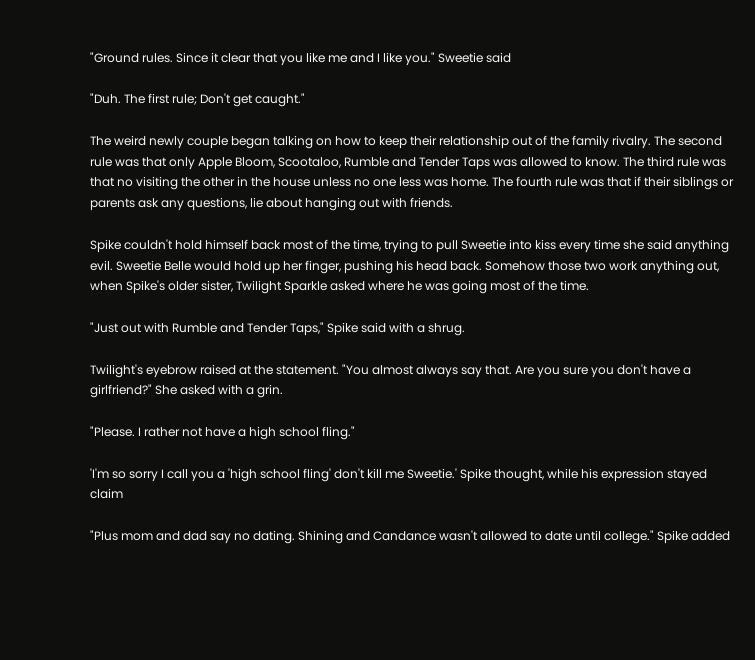"Ground rules. Since it clear that you like me and I like you." Sweetie said

"Duh. The first rule; Don't get caught."

The weird newly couple began talking on how to keep their relationship out of the family rivalry. The second rule was that only Apple Bloom, Scootaloo, Rumble and Tender Taps was allowed to know. The third rule was that no visiting the other in the house unless no one less was home. The fourth rule was that if their siblings or parents ask any questions, lie about hanging out with friends.

Spike couldn't hold himself back most of the time, trying to pull Sweetie into kiss every time she said anything evil. Sweetie Belle would hold up her finger, pushing his head back. Somehow those two work anything out, when Spike's older sister, Twilight Sparkle asked where he was going most of the time.

"Just out with Rumble and Tender Taps," Spike said with a shrug.

Twilight's eyebrow raised at the statement. "You almost always say that. Are you sure you don't have a girlfriend?" She asked with a grin.

"Please. I rather not have a high school fling."

'I'm so sorry I call you a 'high school fling' don't kill me Sweetie.' Spike thought, while his expression stayed claim

"Plus mom and dad say no dating. Shining and Candance wasn't allowed to date until college." Spike added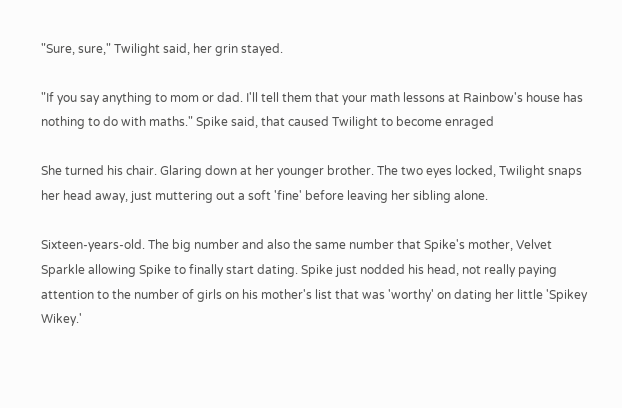"Sure, sure," Twilight said, her grin stayed.

"If you say anything to mom or dad. I'll tell them that your math lessons at Rainbow's house has nothing to do with maths." Spike said, that caused Twilight to become enraged

She turned his chair. Glaring down at her younger brother. The two eyes locked, Twilight snaps her head away, just muttering out a soft 'fine' before leaving her sibling alone.

Sixteen-years-old. The big number and also the same number that Spike's mother, Velvet Sparkle allowing Spike to finally start dating. Spike just nodded his head, not really paying attention to the number of girls on his mother's list that was 'worthy' on dating her little 'Spikey Wikey.'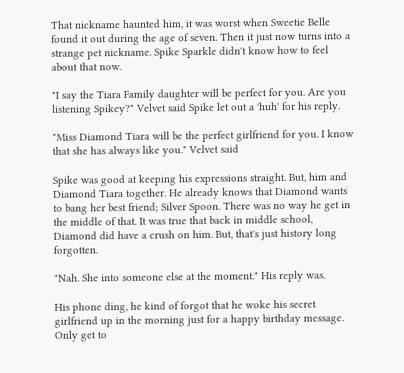That nickname haunted him, it was worst when Sweetie Belle found it out during the age of seven. Then it just now turns into a strange pet nickname. Spike Sparkle didn't know how to feel about that now.

"I say the Tiara Family daughter will be perfect for you. Are you listening Spikey?" Velvet said Spike let out a 'huh' for his reply.

"Miss Diamond Tiara will be the perfect girlfriend for you. I know that she has always like you." Velvet said

Spike was good at keeping his expressions straight. But, him and Diamond Tiara together. He already knows that Diamond wants to bang her best friend; Silver Spoon. There was no way he get in the middle of that. It was true that back in middle school, Diamond did have a crush on him. But, that's just history long forgotten.

"Nah. She into someone else at the moment." His reply was.

His phone ding, he kind of forgot that he woke his secret girlfriend up in the morning just for a happy birthday message. Only get to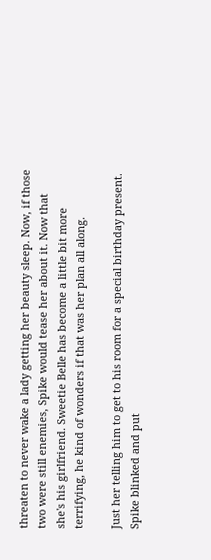threaten to never wake a lady getting her beauty sleep. Now, if those two were still enemies, Spike would tease her about it. Now that she's his girlfriend. Sweetie Belle has become a little bit more terrifying, he kind of wonders if that was her plan all along.

Just her telling him to get to his room for a special birthday present. Spike blinked and put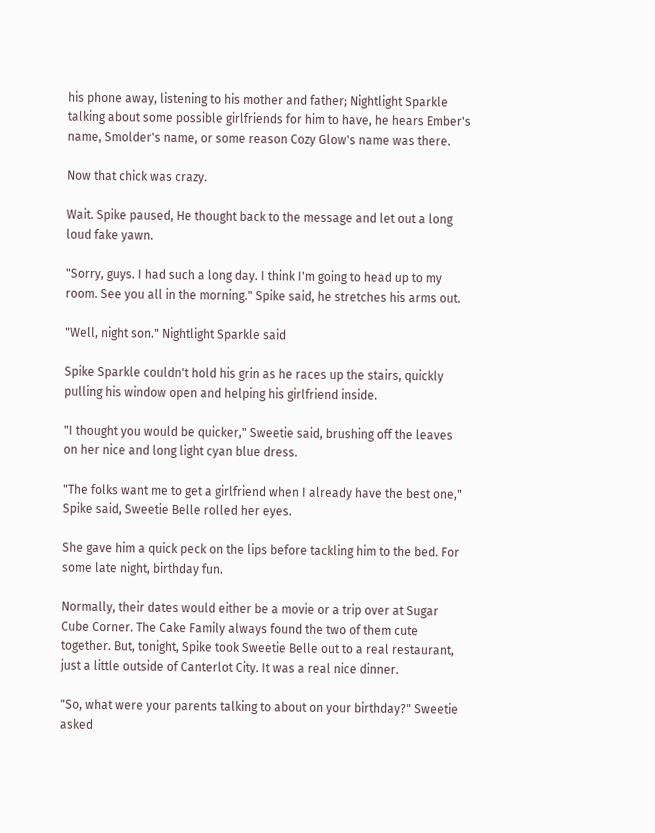his phone away, listening to his mother and father; Nightlight Sparkle talking about some possible girlfriends for him to have, he hears Ember's name, Smolder's name, or some reason Cozy Glow's name was there.

Now that chick was crazy.

Wait. Spike paused, He thought back to the message and let out a long loud fake yawn.

"Sorry, guys. I had such a long day. I think I'm going to head up to my room. See you all in the morning." Spike said, he stretches his arms out.

"Well, night son." Nightlight Sparkle said

Spike Sparkle couldn't hold his grin as he races up the stairs, quickly pulling his window open and helping his girlfriend inside.

"I thought you would be quicker," Sweetie said, brushing off the leaves on her nice and long light cyan blue dress.

"The folks want me to get a girlfriend when I already have the best one," Spike said, Sweetie Belle rolled her eyes.

She gave him a quick peck on the lips before tackling him to the bed. For some late night, birthday fun.

Normally, their dates would either be a movie or a trip over at Sugar Cube Corner. The Cake Family always found the two of them cute together. But, tonight, Spike took Sweetie Belle out to a real restaurant, just a little outside of Canterlot City. It was a real nice dinner.

"So, what were your parents talking to about on your birthday?" Sweetie asked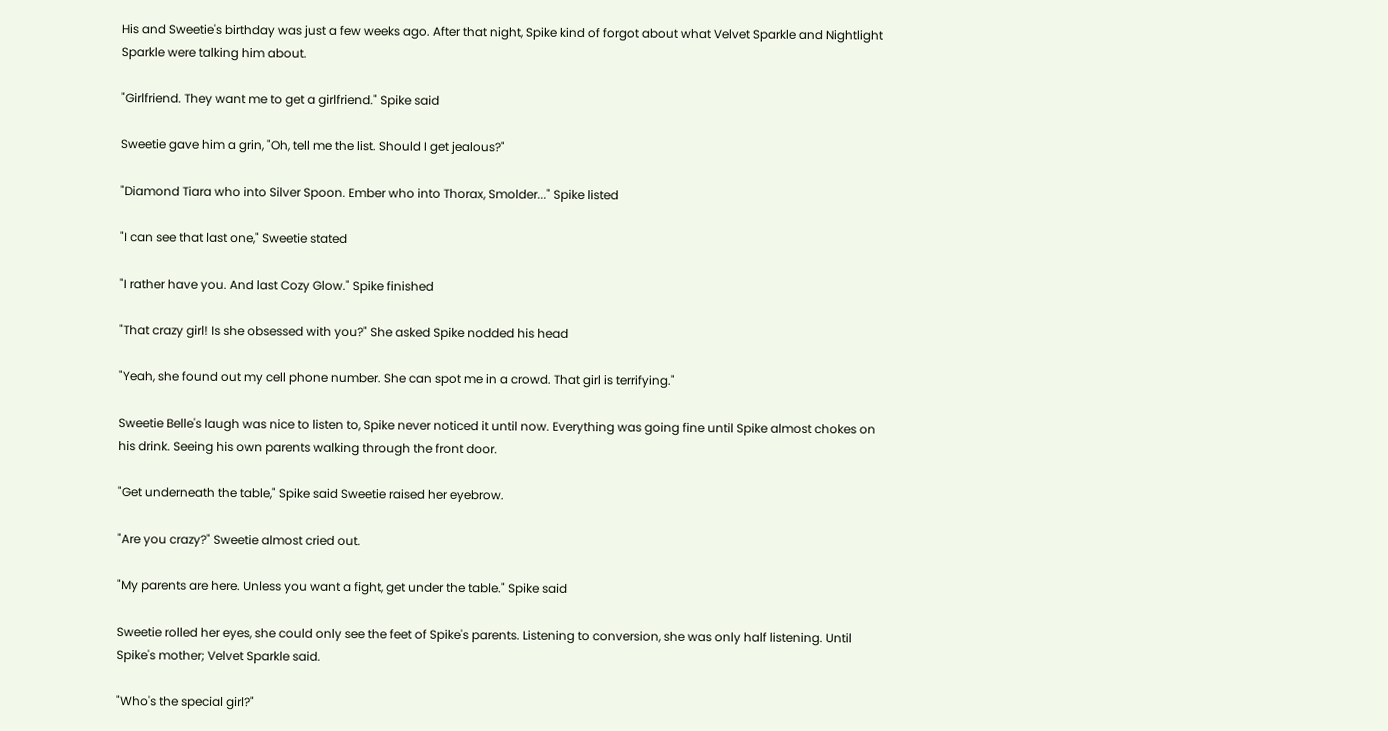His and Sweetie's birthday was just a few weeks ago. After that night, Spike kind of forgot about what Velvet Sparkle and Nightlight Sparkle were talking him about.

"Girlfriend. They want me to get a girlfriend." Spike said

Sweetie gave him a grin, "Oh, tell me the list. Should I get jealous?"

"Diamond Tiara who into Silver Spoon. Ember who into Thorax, Smolder..." Spike listed

"I can see that last one," Sweetie stated

"I rather have you. And last Cozy Glow." Spike finished

"That crazy girl! Is she obsessed with you?" She asked Spike nodded his head

"Yeah, she found out my cell phone number. She can spot me in a crowd. That girl is terrifying."

Sweetie Belle's laugh was nice to listen to, Spike never noticed it until now. Everything was going fine until Spike almost chokes on his drink. Seeing his own parents walking through the front door.

"Get underneath the table," Spike said Sweetie raised her eyebrow.

"Are you crazy?" Sweetie almost cried out.

"My parents are here. Unless you want a fight, get under the table." Spike said

Sweetie rolled her eyes, she could only see the feet of Spike's parents. Listening to conversion, she was only half listening. Until Spike's mother; Velvet Sparkle said.

"Who's the special girl?"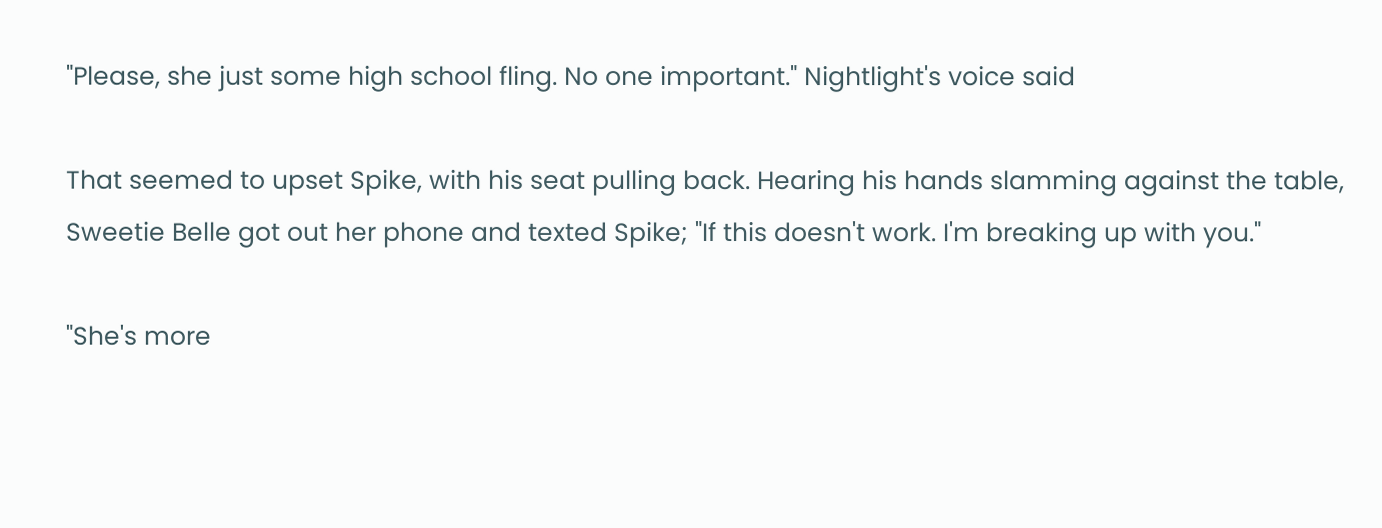"Please, she just some high school fling. No one important." Nightlight's voice said

That seemed to upset Spike, with his seat pulling back. Hearing his hands slamming against the table, Sweetie Belle got out her phone and texted Spike; "If this doesn't work. I'm breaking up with you."

"She's more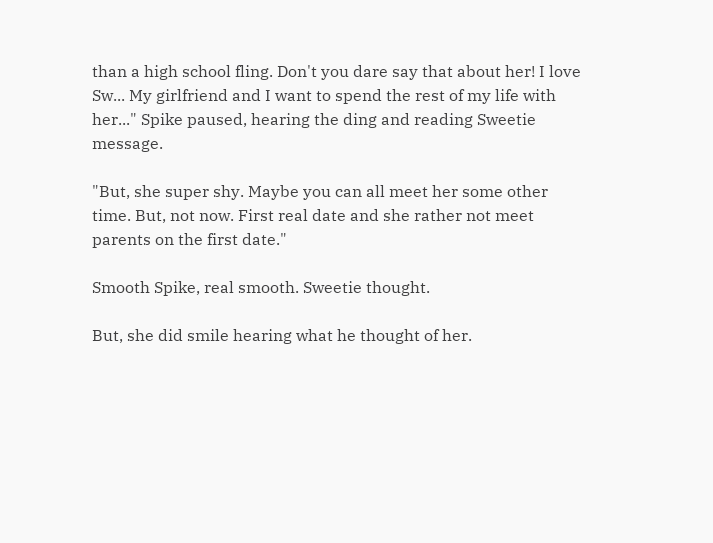than a high school fling. Don't you dare say that about her! I love Sw... My girlfriend and I want to spend the rest of my life with her..." Spike paused, hearing the ding and reading Sweetie message.

"But, she super shy. Maybe you can all meet her some other time. But, not now. First real date and she rather not meet parents on the first date."

Smooth Spike, real smooth. Sweetie thought.

But, she did smile hearing what he thought of her.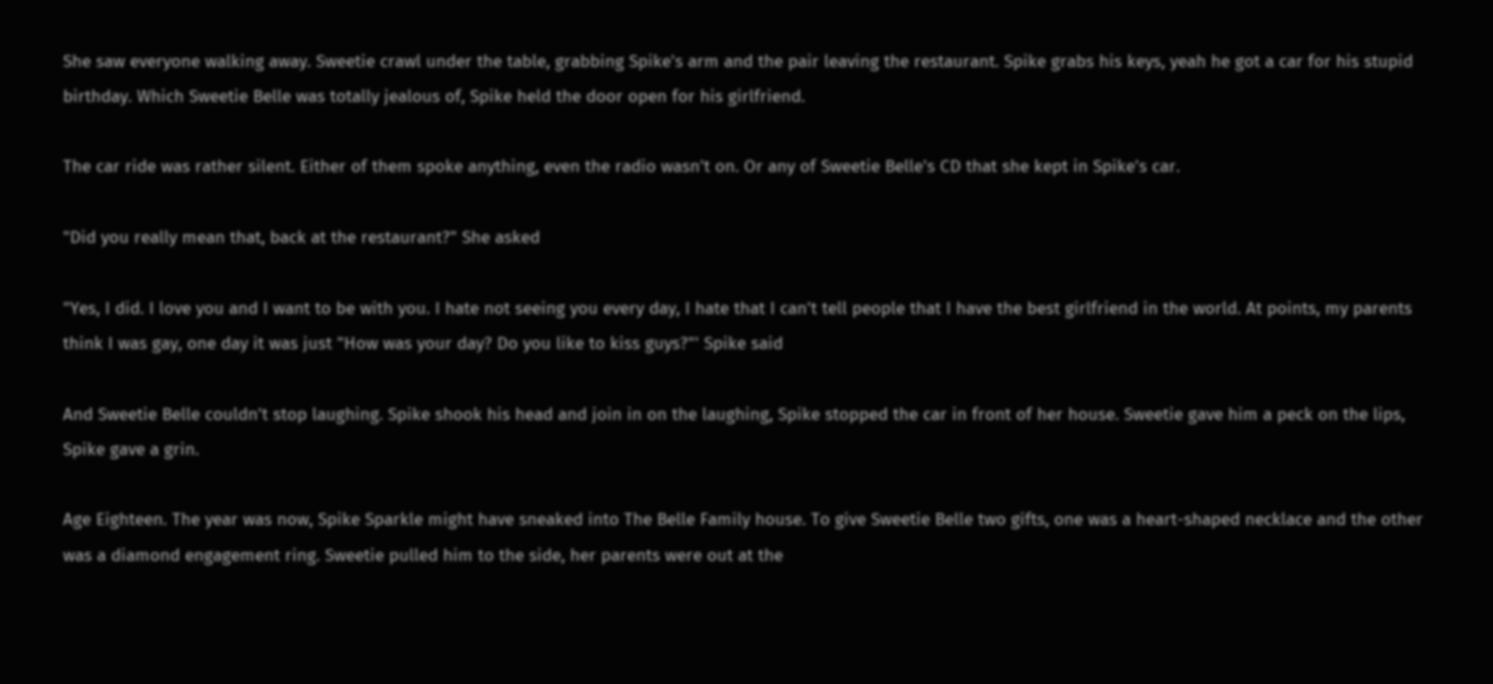She saw everyone walking away. Sweetie crawl under the table, grabbing Spike's arm and the pair leaving the restaurant. Spike grabs his keys, yeah he got a car for his stupid birthday. Which Sweetie Belle was totally jealous of, Spike held the door open for his girlfriend.

The car ride was rather silent. Either of them spoke anything, even the radio wasn't on. Or any of Sweetie Belle's CD that she kept in Spike's car.

"Did you really mean that, back at the restaurant?" She asked

"Yes, I did. I love you and I want to be with you. I hate not seeing you every day, I hate that I can't tell people that I have the best girlfriend in the world. At points, my parents think I was gay, one day it was just "How was your day? Do you like to kiss guys?"' Spike said

And Sweetie Belle couldn't stop laughing. Spike shook his head and join in on the laughing, Spike stopped the car in front of her house. Sweetie gave him a peck on the lips, Spike gave a grin.

Age Eighteen. The year was now, Spike Sparkle might have sneaked into The Belle Family house. To give Sweetie Belle two gifts, one was a heart-shaped necklace and the other was a diamond engagement ring. Sweetie pulled him to the side, her parents were out at the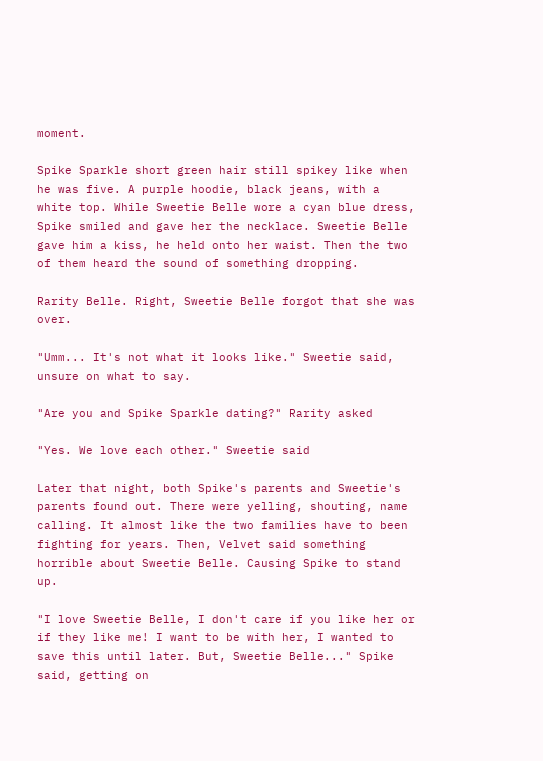moment.

Spike Sparkle short green hair still spikey like when he was five. A purple hoodie, black jeans, with a white top. While Sweetie Belle wore a cyan blue dress, Spike smiled and gave her the necklace. Sweetie Belle gave him a kiss, he held onto her waist. Then the two of them heard the sound of something dropping.

Rarity Belle. Right, Sweetie Belle forgot that she was over.

"Umm... It's not what it looks like." Sweetie said, unsure on what to say.

"Are you and Spike Sparkle dating?" Rarity asked

"Yes. We love each other." Sweetie said

Later that night, both Spike's parents and Sweetie's parents found out. There were yelling, shouting, name calling. It almost like the two families have to been fighting for years. Then, Velvet said something horrible about Sweetie Belle. Causing Spike to stand up.

"I love Sweetie Belle, I don't care if you like her or if they like me! I want to be with her, I wanted to save this until later. But, Sweetie Belle..." Spike said, getting on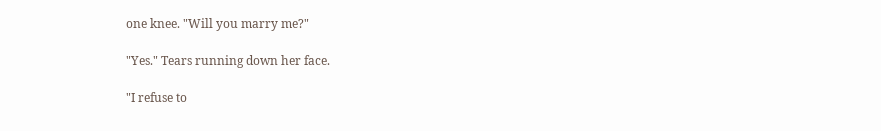one knee. "Will you marry me?"

"Yes." Tears running down her face.

"I refuse to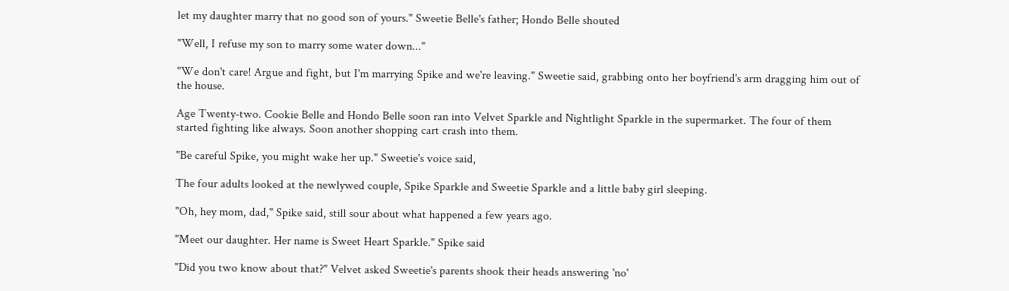let my daughter marry that no good son of yours." Sweetie Belle's father; Hondo Belle shouted

"Well, I refuse my son to marry some water down..."

"We don't care! Argue and fight, but I'm marrying Spike and we're leaving." Sweetie said, grabbing onto her boyfriend's arm dragging him out of the house.

Age Twenty-two. Cookie Belle and Hondo Belle soon ran into Velvet Sparkle and Nightlight Sparkle in the supermarket. The four of them started fighting like always. Soon another shopping cart crash into them.

"Be careful Spike, you might wake her up." Sweetie's voice said,

The four adults looked at the newlywed couple, Spike Sparkle and Sweetie Sparkle and a little baby girl sleeping.

"Oh, hey mom, dad," Spike said, still sour about what happened a few years ago.

"Meet our daughter. Her name is Sweet Heart Sparkle." Spike said

"Did you two know about that?" Velvet asked Sweetie's parents shook their heads answering 'no'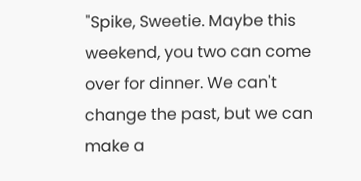"Spike, Sweetie. Maybe this weekend, you two can come over for dinner. We can't change the past, but we can make a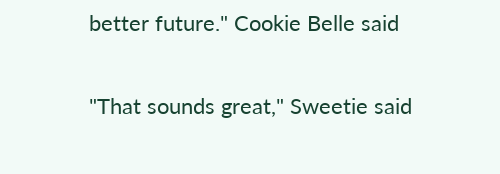better future." Cookie Belle said

"That sounds great," Sweetie said